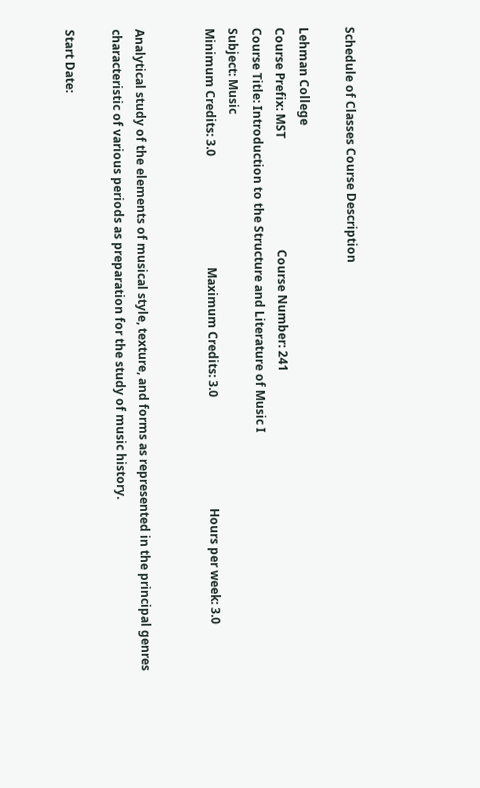Schedule of Classes Course Description

Lehman College
Course Prefix: MST                                     Course Number: 241
Course Title: Introduction to the Structure and Literature of Music I
Subject: Music
Minimum Credits: 3.0                                     Maximum Credits: 3.0                                     Hours per week: 3.0


Analytical study of the elements of musical style, texture, and forms as represented in the principal genres characteristic of various periods as preparation for the study of music history.

Start Date: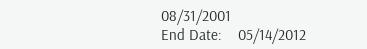08/31/2001                         End Date:    05/14/2012